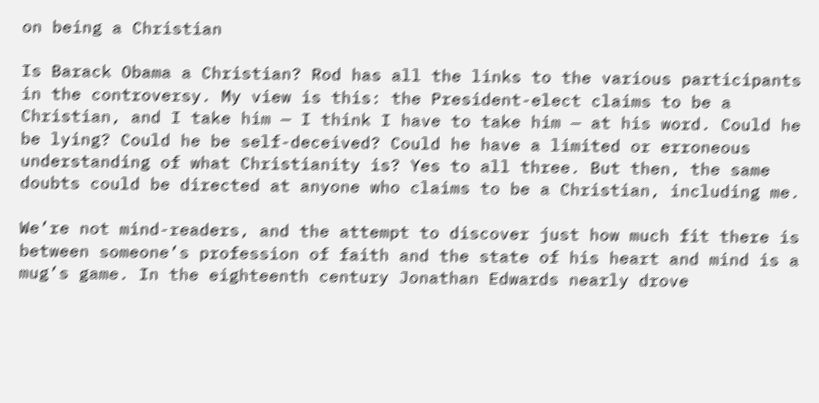on being a Christian

Is Barack Obama a Christian? Rod has all the links to the various participants in the controversy. My view is this: the President-elect claims to be a Christian, and I take him — I think I have to take him — at his word. Could he be lying? Could he be self-deceived? Could he have a limited or erroneous understanding of what Christianity is? Yes to all three. But then, the same doubts could be directed at anyone who claims to be a Christian, including me.

We’re not mind-readers, and the attempt to discover just how much fit there is between someone’s profession of faith and the state of his heart and mind is a mug’s game. In the eighteenth century Jonathan Edwards nearly drove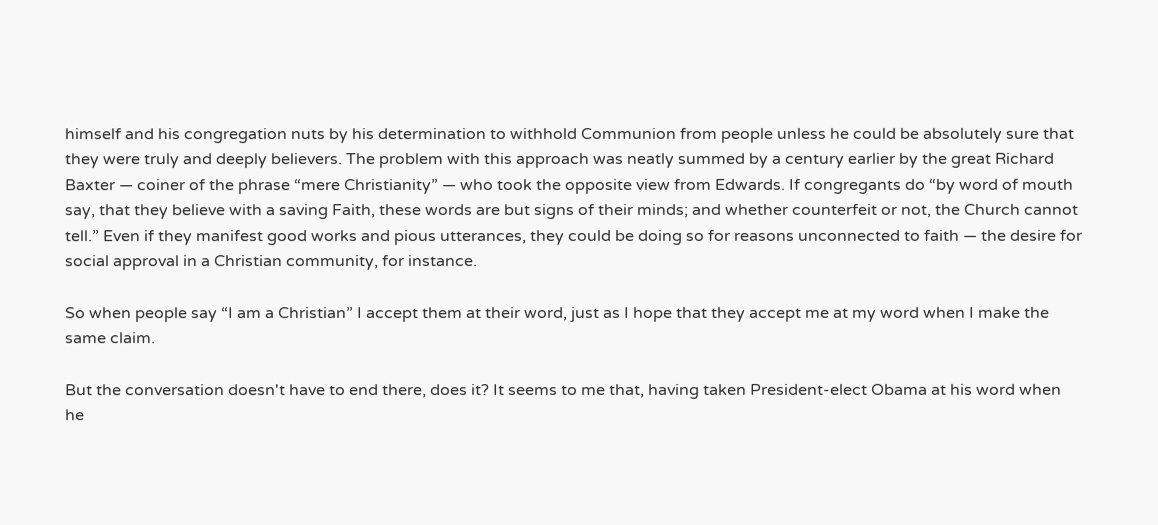himself and his congregation nuts by his determination to withhold Communion from people unless he could be absolutely sure that they were truly and deeply believers. The problem with this approach was neatly summed by a century earlier by the great Richard Baxter — coiner of the phrase “mere Christianity” — who took the opposite view from Edwards. If congregants do “by word of mouth say, that they believe with a saving Faith, these words are but signs of their minds; and whether counterfeit or not, the Church cannot tell.” Even if they manifest good works and pious utterances, they could be doing so for reasons unconnected to faith — the desire for social approval in a Christian community, for instance.

So when people say “I am a Christian” I accept them at their word, just as I hope that they accept me at my word when I make the same claim.

But the conversation doesn't have to end there, does it? It seems to me that, having taken President-elect Obama at his word when he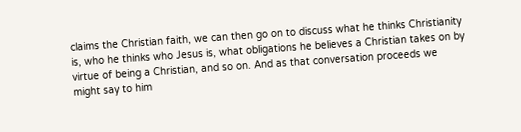claims the Christian faith, we can then go on to discuss what he thinks Christianity is, who he thinks who Jesus is, what obligations he believes a Christian takes on by virtue of being a Christian, and so on. And as that conversation proceeds we might say to him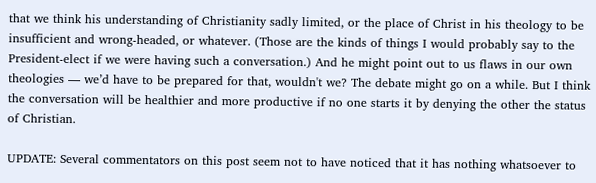that we think his understanding of Christianity sadly limited, or the place of Christ in his theology to be insufficient and wrong-headed, or whatever. (Those are the kinds of things I would probably say to the President-elect if we were having such a conversation.) And he might point out to us flaws in our own theologies — we’d have to be prepared for that, wouldn't we? The debate might go on a while. But I think the conversation will be healthier and more productive if no one starts it by denying the other the status of Christian.

UPDATE: Several commentators on this post seem not to have noticed that it has nothing whatsoever to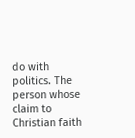do with politics. The person whose claim to Christian faith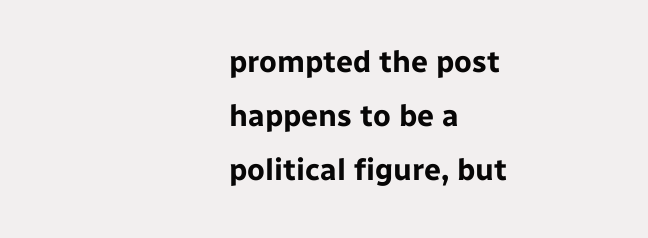prompted the post happens to be a political figure, but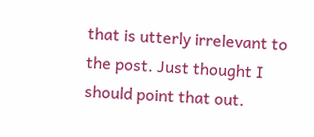that is utterly irrelevant to the post. Just thought I should point that out.